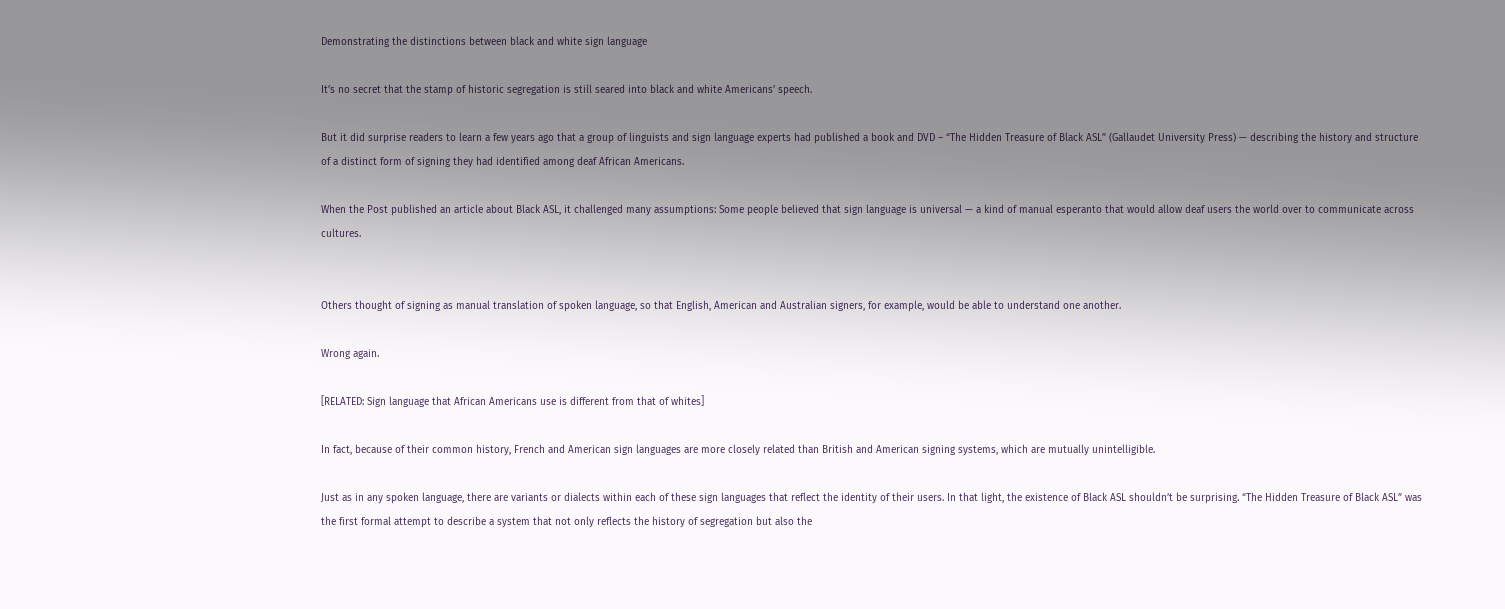Demonstrating the distinctions between black and white sign language

It’s no secret that the stamp of historic segregation is still seared into black and white Americans’ speech.

But it did surprise readers to learn a few years ago that a group of linguists and sign language experts had published a book and DVD – “The Hidden Treasure of Black ASL” (Gallaudet University Press) — describing the history and structure of a distinct form of signing they had identified among deaf African Americans.

When the Post published an article about Black ASL, it challenged many assumptions: Some people believed that sign language is universal — a kind of manual esperanto that would allow deaf users the world over to communicate across cultures.


Others thought of signing as manual translation of spoken language, so that English, American and Australian signers, for example, would be able to understand one another.

Wrong again.

[RELATED: Sign language that African Americans use is different from that of whites]

In fact, because of their common history, French and American sign languages are more closely related than British and American signing systems, which are mutually unintelligible.

Just as in any spoken language, there are variants or dialects within each of these sign languages that reflect the identity of their users. In that light, the existence of Black ASL shouldn’t be surprising. “The Hidden Treasure of Black ASL” was the first formal attempt to describe a system that not only reflects the history of segregation but also the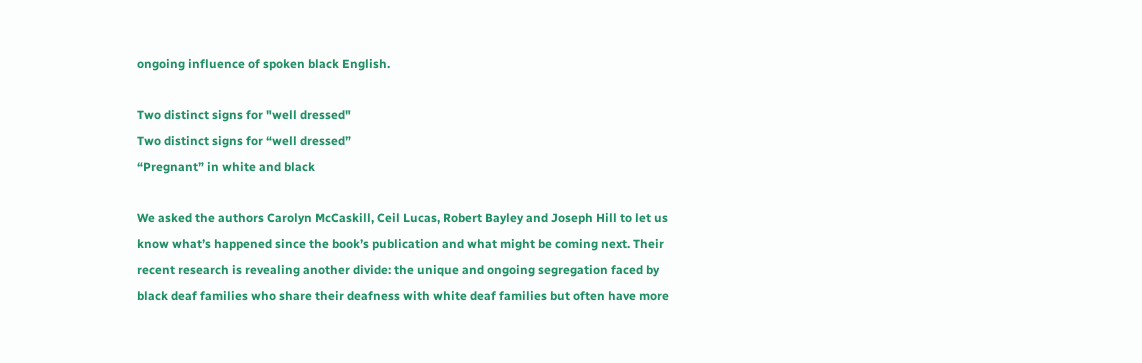ongoing influence of spoken black English.

Two distinct signs for "well dressed"
Two distinct signs for “well dressed”
“Pregnant” in white and black

We asked the authors Carolyn McCaskill, Ceil Lucas, Robert Bayley and Joseph Hill to let us know what’s happened since the book’s publication and what might be coming next. Their recent research is revealing another divide: the unique and ongoing segregation faced by black deaf families who share their deafness with white deaf families but often have more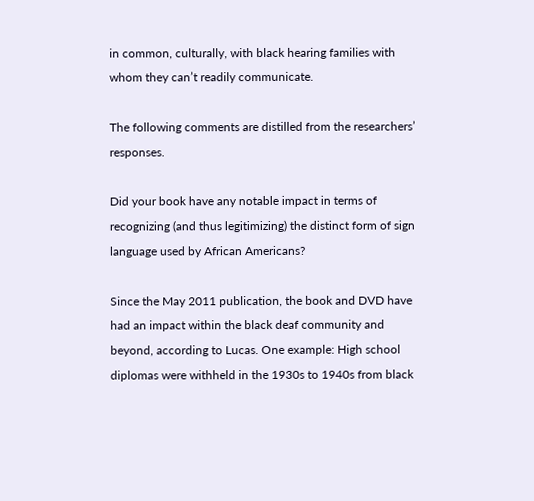in common, culturally, with black hearing families with whom they can’t readily communicate.

The following comments are distilled from the researchers’ responses.

Did your book have any notable impact in terms of recognizing (and thus legitimizing) the distinct form of sign language used by African Americans?

Since the May 2011 publication, the book and DVD have had an impact within the black deaf community and beyond, according to Lucas. One example: High school diplomas were withheld in the 1930s to 1940s from black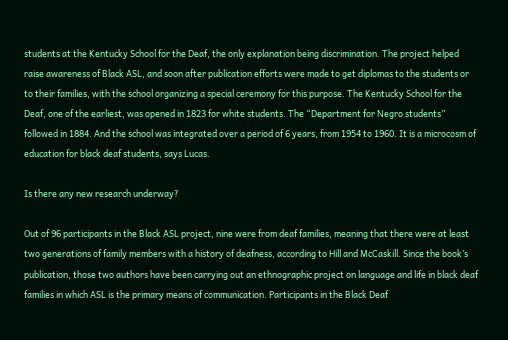students at the Kentucky School for the Deaf, the only explanation being discrimination. The project helped raise awareness of Black ASL, and soon after publication efforts were made to get diplomas to the students or to their families, with the school organizing a special ceremony for this purpose. The Kentucky School for the Deaf, one of the earliest, was opened in 1823 for white students. The “Department for Negro students” followed in 1884. And the school was integrated over a period of 6 years, from 1954 to 1960. It is a microcosm of education for black deaf students, says Lucas.

Is there any new research underway?

Out of 96 participants in the Black ASL project, nine were from deaf families, meaning that there were at least two generations of family members with a history of deafness, according to Hill and McCaskill. Since the book’s publication, those two authors have been carrying out an ethnographic project on language and life in black deaf families in which ASL is the primary means of communication. Participants in the Black Deaf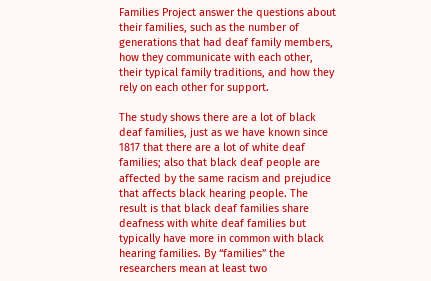Families Project answer the questions about their families, such as the number of generations that had deaf family members, how they communicate with each other, their typical family traditions, and how they rely on each other for support.

The study shows there are a lot of black deaf families, just as we have known since 1817 that there are a lot of white deaf families; also that black deaf people are affected by the same racism and prejudice that affects black hearing people. The result is that black deaf families share deafness with white deaf families but typically have more in common with black hearing families. By “families” the researchers mean at least two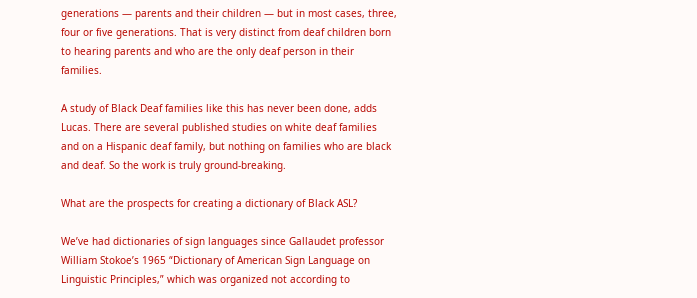generations — parents and their children — but in most cases, three, four or five generations. That is very distinct from deaf children born to hearing parents and who are the only deaf person in their families.

A study of Black Deaf families like this has never been done, adds Lucas. There are several published studies on white deaf families and on a Hispanic deaf family, but nothing on families who are black and deaf. So the work is truly ground-breaking.

What are the prospects for creating a dictionary of Black ASL?

We’ve had dictionaries of sign languages since Gallaudet professor William Stokoe’s 1965 “Dictionary of American Sign Language on Linguistic Principles,” which was organized not according to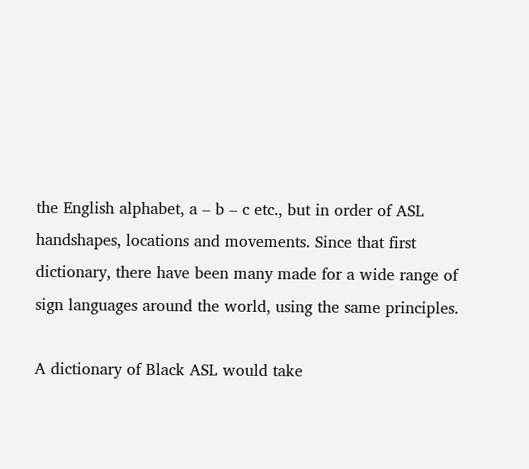the English alphabet, a – b – c etc., but in order of ASL handshapes, locations and movements. Since that first dictionary, there have been many made for a wide range of sign languages around the world, using the same principles.

A dictionary of Black ASL would take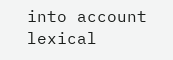into account lexical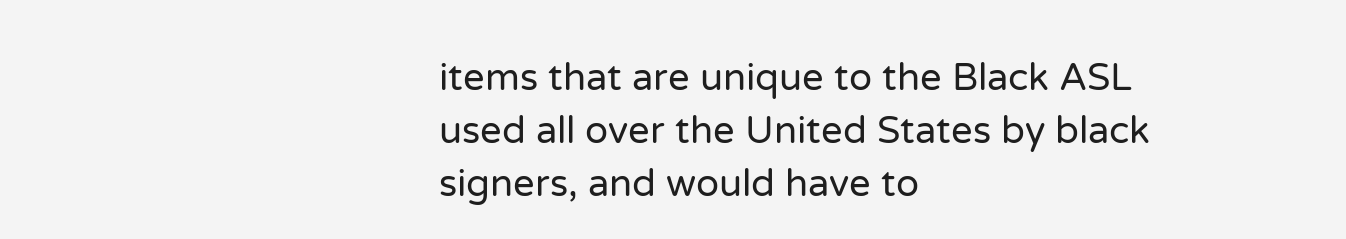items that are unique to the Black ASL used all over the United States by black signers, and would have to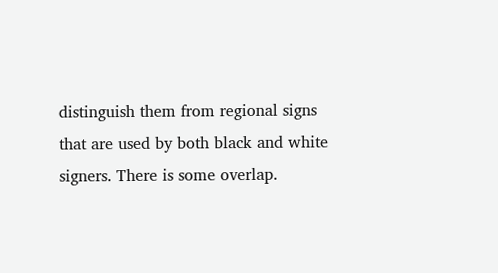distinguish them from regional signs that are used by both black and white signers. There is some overlap.